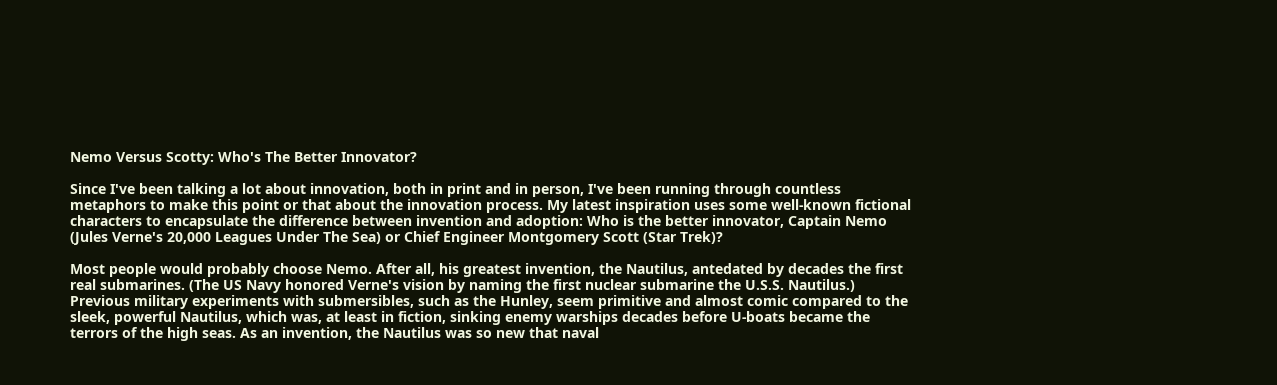Nemo Versus Scotty: Who's The Better Innovator?

Since I've been talking a lot about innovation, both in print and in person, I've been running through countless metaphors to make this point or that about the innovation process. My latest inspiration uses some well-known fictional characters to encapsulate the difference between invention and adoption: Who is the better innovator, Captain Nemo (Jules Verne's 20,000 Leagues Under The Sea) or Chief Engineer Montgomery Scott (Star Trek)?

Most people would probably choose Nemo. After all, his greatest invention, the Nautilus, antedated by decades the first real submarines. (The US Navy honored Verne's vision by naming the first nuclear submarine the U.S.S. Nautilus.) Previous military experiments with submersibles, such as the Hunley, seem primitive and almost comic compared to the sleek, powerful Nautilus, which was, at least in fiction, sinking enemy warships decades before U-boats became the terrors of the high seas. As an invention, the Nautilus was so new that naval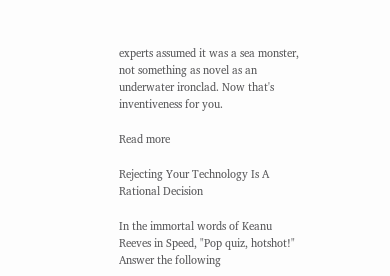experts assumed it was a sea monster, not something as novel as an underwater ironclad. Now that's inventiveness for you.

Read more

Rejecting Your Technology Is A Rational Decision

In the immortal words of Keanu Reeves in Speed, "Pop quiz, hotshot!" Answer the following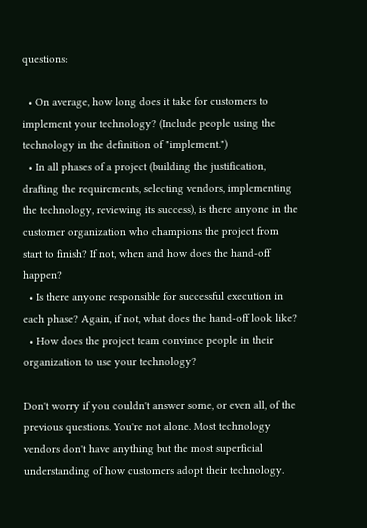questions:

  • On average, how long does it take for customers to implement your technology? (Include people using the technology in the definition of "implement.")
  • In all phases of a project (building the justification, drafting the requirements, selecting vendors, implementing the technology, reviewing its success), is there anyone in the customer organization who champions the project from start to finish? If not, when and how does the hand-off happen?
  • Is there anyone responsible for successful execution in each phase? Again, if not, what does the hand-off look like?
  • How does the project team convince people in their organization to use your technology?

Don't worry if you couldn't answer some, or even all, of the previous questions. You're not alone. Most technology vendors don't have anything but the most superficial understanding of how customers adopt their technology.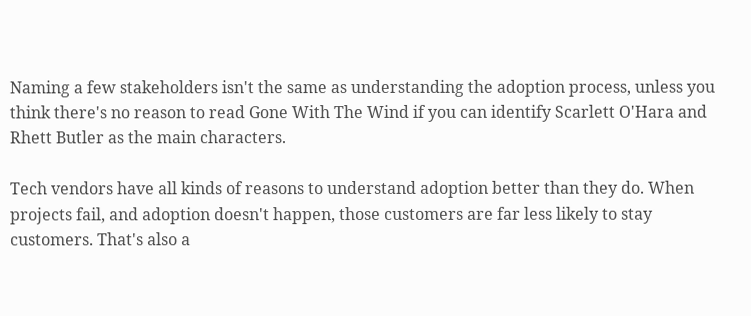Naming a few stakeholders isn't the same as understanding the adoption process, unless you think there's no reason to read Gone With The Wind if you can identify Scarlett O'Hara and Rhett Butler as the main characters.

Tech vendors have all kinds of reasons to understand adoption better than they do. When projects fail, and adoption doesn't happen, those customers are far less likely to stay customers. That's also a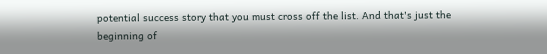potential success story that you must cross off the list. And that's just the beginning of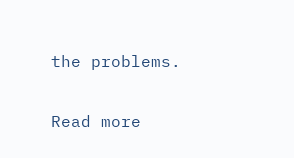the problems.

Read more